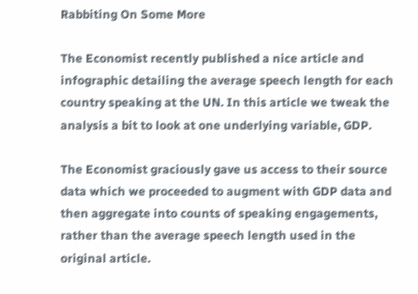Rabbiting On Some More

The Economist recently published a nice article and infographic detailing the average speech length for each country speaking at the UN. In this article we tweak the analysis a bit to look at one underlying variable, GDP.

The Economist graciously gave us access to their source data which we proceeded to augment with GDP data and then aggregate into counts of speaking engagements, rather than the average speech length used in the original article.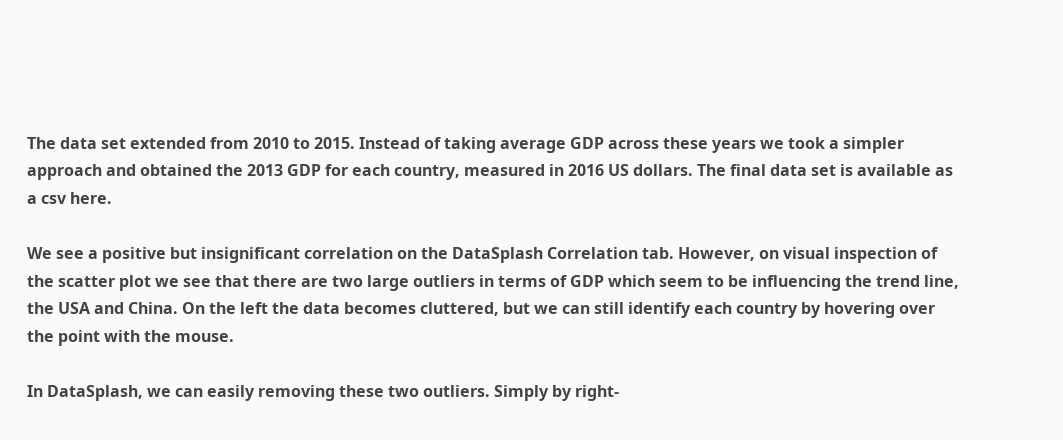The data set extended from 2010 to 2015. Instead of taking average GDP across these years we took a simpler approach and obtained the 2013 GDP for each country, measured in 2016 US dollars. The final data set is available as a csv here.

We see a positive but insignificant correlation on the DataSplash Correlation tab. However, on visual inspection of the scatter plot we see that there are two large outliers in terms of GDP which seem to be influencing the trend line, the USA and China. On the left the data becomes cluttered, but we can still identify each country by hovering over the point with the mouse.

In DataSplash, we can easily removing these two outliers. Simply by right-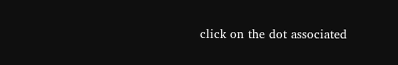click on the dot associated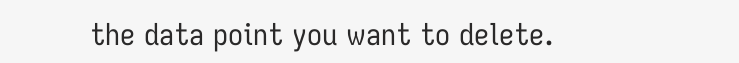the data point you want to delete.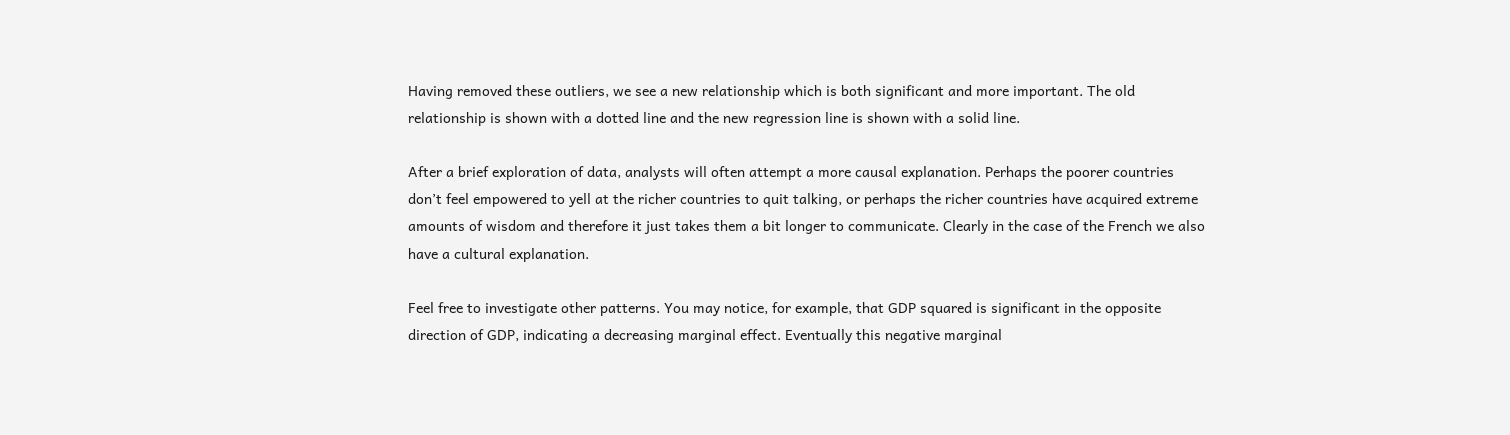Having removed these outliers, we see a new relationship which is both significant and more important. The old relationship is shown with a dotted line and the new regression line is shown with a solid line.

After a brief exploration of data, analysts will often attempt a more causal explanation. Perhaps the poorer countries don’t feel empowered to yell at the richer countries to quit talking, or perhaps the richer countries have acquired extreme amounts of wisdom and therefore it just takes them a bit longer to communicate. Clearly in the case of the French we also have a cultural explanation.

Feel free to investigate other patterns. You may notice, for example, that GDP squared is significant in the opposite direction of GDP, indicating a decreasing marginal effect. Eventually this negative marginal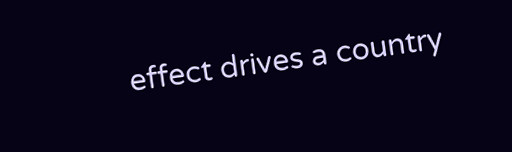effect drives a country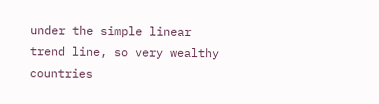under the simple linear trend line, so very wealthy countries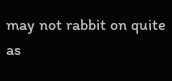may not rabbit on quite as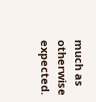much as otherwise expected.